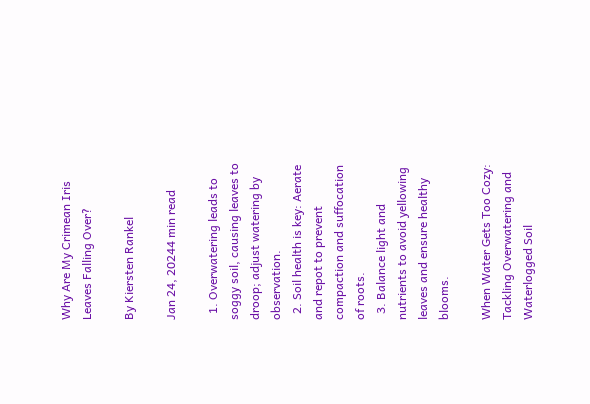Why Are My Crimean Iris Leaves Falling Over?

By Kiersten Rankel

Jan 24, 20244 min read

  1. Overwatering leads to soggy soil, causing leaves to droop; adjust watering by observation.
  2. Soil health is key: Aerate and repot to prevent compaction and suffocation of roots.
  3. Balance light and nutrients to avoid yellowing leaves and ensure healthy blooms.

When Water Gets Too Cozy: Tackling Overwatering and Waterlogged Soil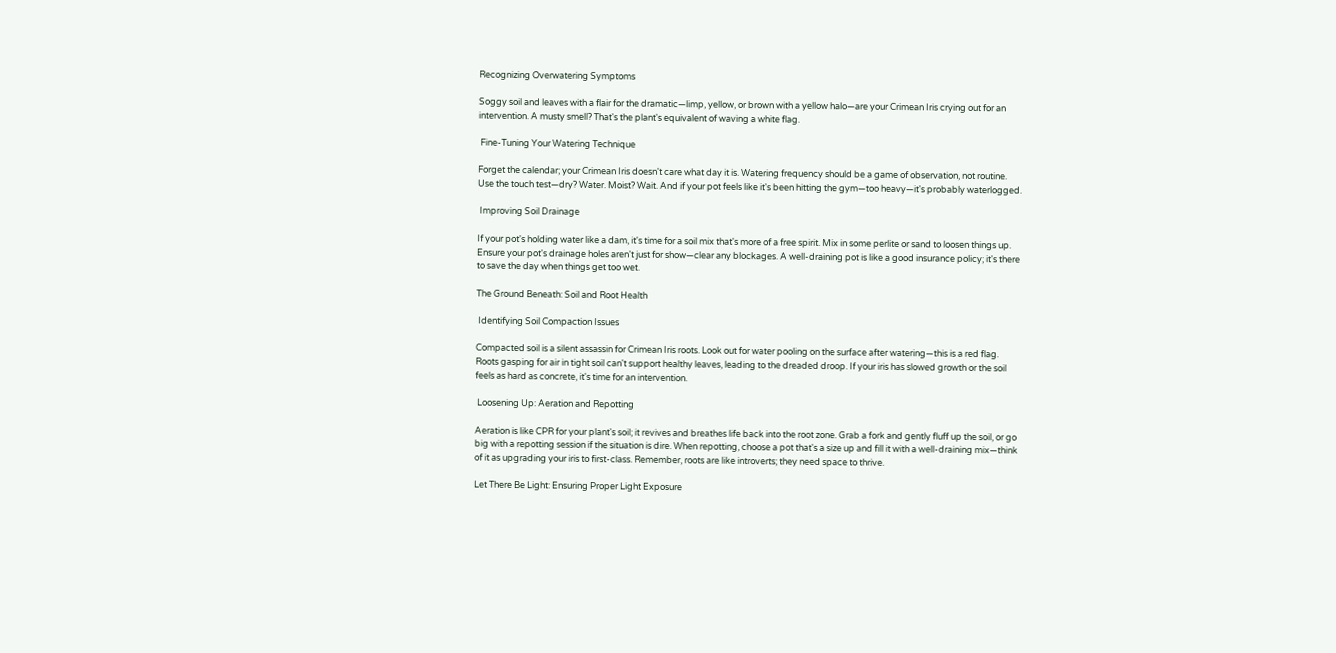Recognizing Overwatering Symptoms

Soggy soil and leaves with a flair for the dramatic—limp, yellow, or brown with a yellow halo—are your Crimean Iris crying out for an intervention. A musty smell? That's the plant's equivalent of waving a white flag.

 Fine-Tuning Your Watering Technique

Forget the calendar; your Crimean Iris doesn't care what day it is. Watering frequency should be a game of observation, not routine. Use the touch test—dry? Water. Moist? Wait. And if your pot feels like it's been hitting the gym—too heavy—it's probably waterlogged.

 Improving Soil Drainage

If your pot's holding water like a dam, it's time for a soil mix that's more of a free spirit. Mix in some perlite or sand to loosen things up. Ensure your pot's drainage holes aren't just for show—clear any blockages. A well-draining pot is like a good insurance policy; it's there to save the day when things get too wet.

The Ground Beneath: Soil and Root Health

 Identifying Soil Compaction Issues

Compacted soil is a silent assassin for Crimean Iris roots. Look out for water pooling on the surface after watering—this is a red flag. Roots gasping for air in tight soil can't support healthy leaves, leading to the dreaded droop. If your iris has slowed growth or the soil feels as hard as concrete, it's time for an intervention.

 Loosening Up: Aeration and Repotting

Aeration is like CPR for your plant's soil; it revives and breathes life back into the root zone. Grab a fork and gently fluff up the soil, or go big with a repotting session if the situation is dire. When repotting, choose a pot that's a size up and fill it with a well-draining mix—think of it as upgrading your iris to first-class. Remember, roots are like introverts; they need space to thrive.

Let There Be Light: Ensuring Proper Light Exposure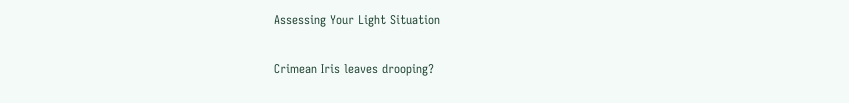Assessing Your Light Situation

Crimean Iris leaves drooping?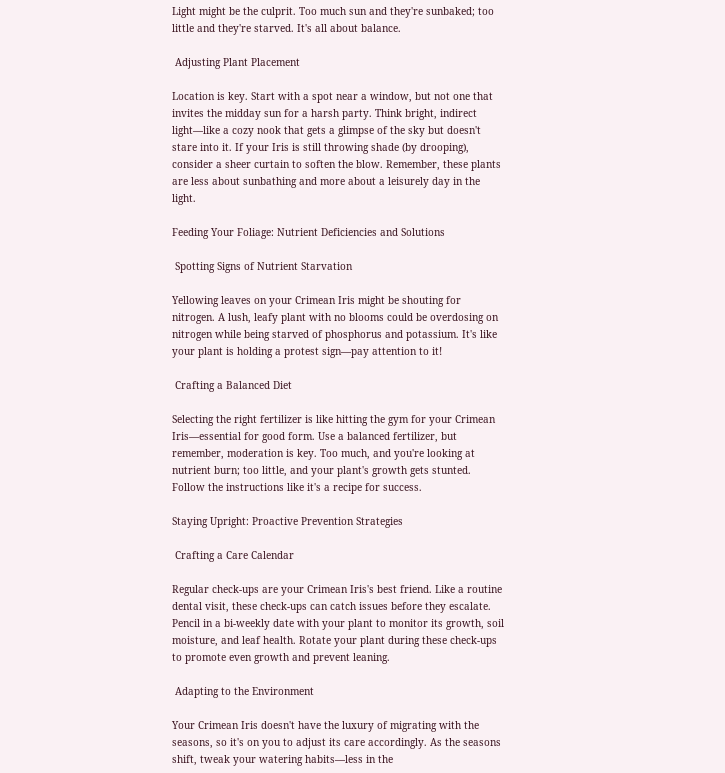Light might be the culprit. Too much sun and they're sunbaked; too little and they're starved. It's all about balance.

 Adjusting Plant Placement

Location is key. Start with a spot near a window, but not one that invites the midday sun for a harsh party. Think bright, indirect light—like a cozy nook that gets a glimpse of the sky but doesn't stare into it. If your Iris is still throwing shade (by drooping), consider a sheer curtain to soften the blow. Remember, these plants are less about sunbathing and more about a leisurely day in the light.

Feeding Your Foliage: Nutrient Deficiencies and Solutions

 Spotting Signs of Nutrient Starvation

Yellowing leaves on your Crimean Iris might be shouting for nitrogen. A lush, leafy plant with no blooms could be overdosing on nitrogen while being starved of phosphorus and potassium. It's like your plant is holding a protest sign—pay attention to it!

 Crafting a Balanced Diet

Selecting the right fertilizer is like hitting the gym for your Crimean Iris—essential for good form. Use a balanced fertilizer, but remember, moderation is key. Too much, and you're looking at nutrient burn; too little, and your plant's growth gets stunted. Follow the instructions like it's a recipe for success.

Staying Upright: Proactive Prevention Strategies

 Crafting a Care Calendar

Regular check-ups are your Crimean Iris's best friend. Like a routine dental visit, these check-ups can catch issues before they escalate. Pencil in a bi-weekly date with your plant to monitor its growth, soil moisture, and leaf health. Rotate your plant during these check-ups to promote even growth and prevent leaning.

 Adapting to the Environment

Your Crimean Iris doesn't have the luxury of migrating with the seasons, so it's on you to adjust its care accordingly. As the seasons shift, tweak your watering habits—less in the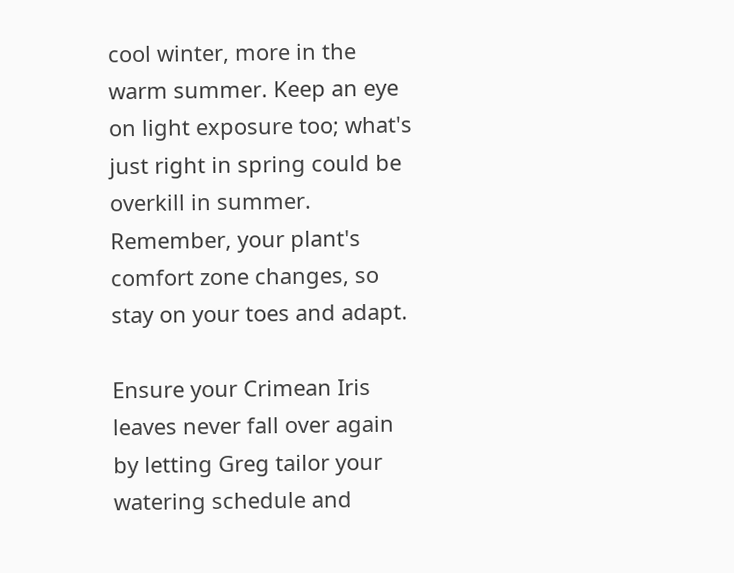cool winter, more in the warm summer. Keep an eye on light exposure too; what's just right in spring could be overkill in summer. Remember, your plant's comfort zone changes, so stay on your toes and adapt.

Ensure your Crimean Iris leaves never fall over again by letting Greg tailor your watering schedule and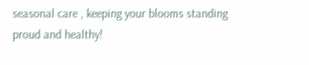seasonal care , keeping your blooms standing proud and healthy!